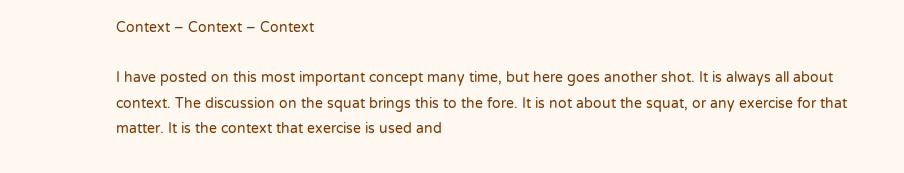Context – Context – Context

I have posted on this most important concept many time, but here goes another shot. It is always all about context. The discussion on the squat brings this to the fore. It is not about the squat, or any exercise for that matter. It is the context that exercise is used and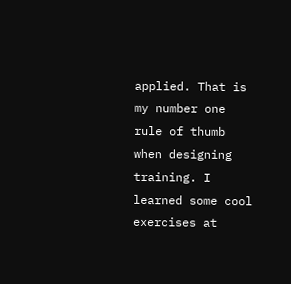applied. That is my number one rule of thumb when designing training. I learned some cool exercises at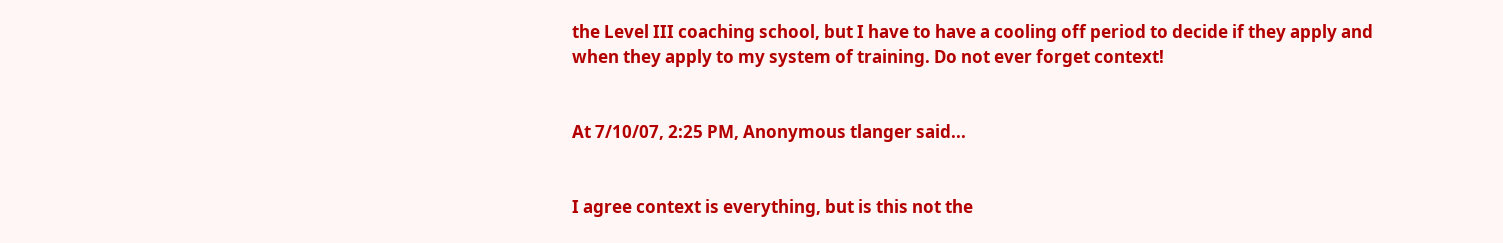the Level III coaching school, but I have to have a cooling off period to decide if they apply and when they apply to my system of training. Do not ever forget context!


At 7/10/07, 2:25 PM, Anonymous tlanger said...


I agree context is everything, but is this not the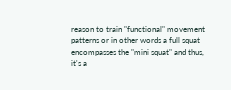reason to train "functional" movement patterns or in other words a full squat encompasses the "mini squat" and thus, it's a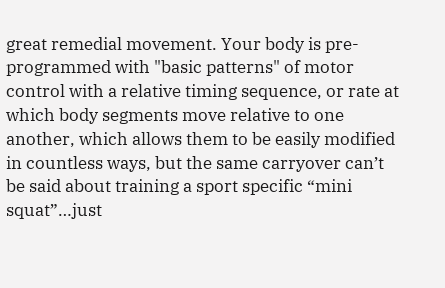great remedial movement. Your body is pre-programmed with "basic patterns" of motor control with a relative timing sequence, or rate at which body segments move relative to one another, which allows them to be easily modified in countless ways, but the same carryover can’t be said about training a sport specific “mini squat”…just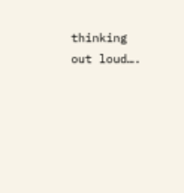thinking out loud….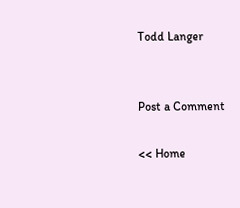Todd Langer


Post a Comment

<< Home